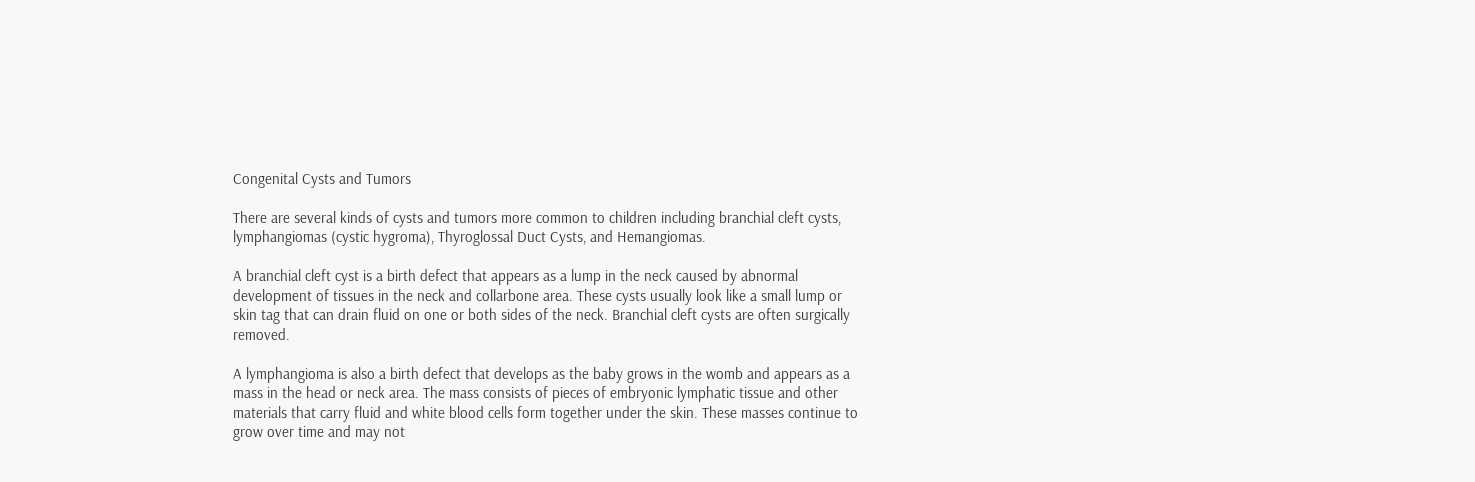Congenital Cysts and Tumors

There are several kinds of cysts and tumors more common to children including branchial cleft cysts, lymphangiomas (cystic hygroma), Thyroglossal Duct Cysts, and Hemangiomas.

A branchial cleft cyst is a birth defect that appears as a lump in the neck caused by abnormal development of tissues in the neck and collarbone area. These cysts usually look like a small lump or skin tag that can drain fluid on one or both sides of the neck. Branchial cleft cysts are often surgically removed.

A lymphangioma is also a birth defect that develops as the baby grows in the womb and appears as a mass in the head or neck area. The mass consists of pieces of embryonic lymphatic tissue and other materials that carry fluid and white blood cells form together under the skin. These masses continue to grow over time and may not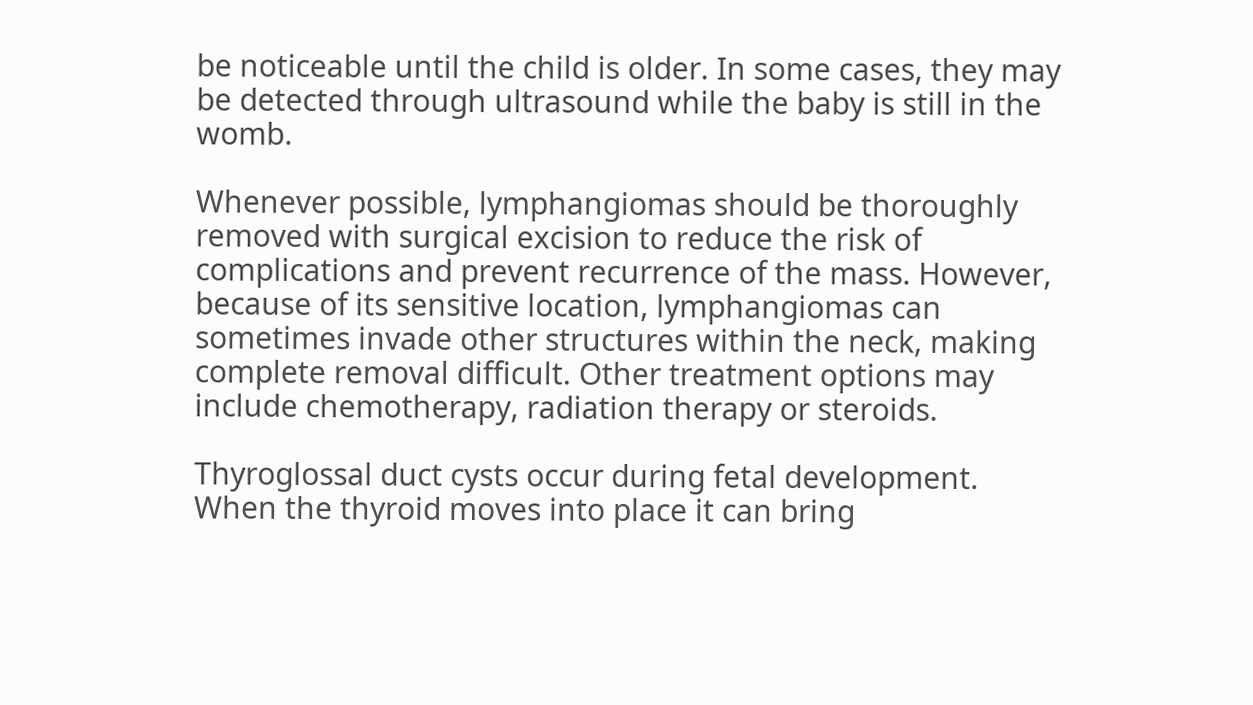be noticeable until the child is older. In some cases, they may be detected through ultrasound while the baby is still in the womb.

Whenever possible, lymphangiomas should be thoroughly removed with surgical excision to reduce the risk of complications and prevent recurrence of the mass. However, because of its sensitive location, lymphangiomas can sometimes invade other structures within the neck, making complete removal difficult. Other treatment options may include chemotherapy, radiation therapy or steroids.

Thyroglossal duct cysts occur during fetal development. When the thyroid moves into place it can bring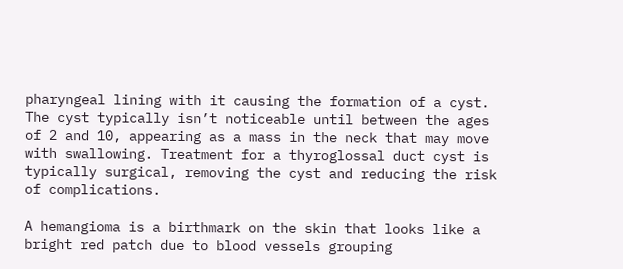pharyngeal lining with it causing the formation of a cyst. The cyst typically isn’t noticeable until between the ages of 2 and 10, appearing as a mass in the neck that may move with swallowing. Treatment for a thyroglossal duct cyst is typically surgical, removing the cyst and reducing the risk of complications.

A hemangioma is a birthmark on the skin that looks like a bright red patch due to blood vessels grouping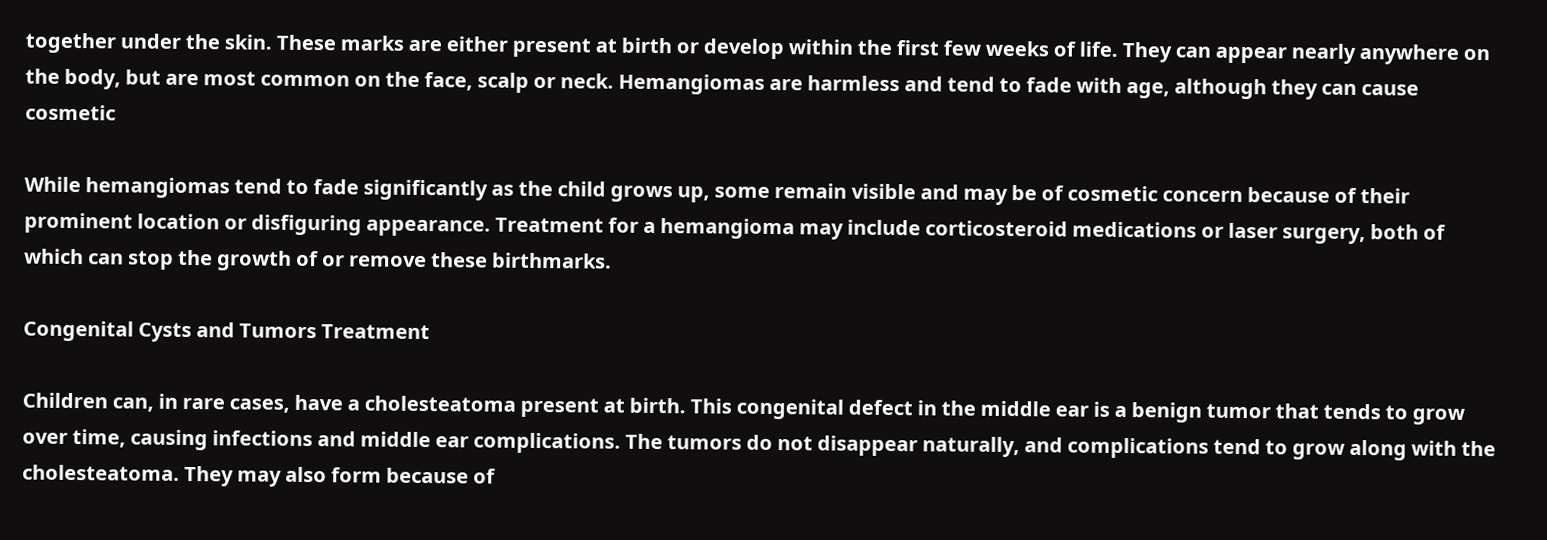together under the skin. These marks are either present at birth or develop within the first few weeks of life. They can appear nearly anywhere on the body, but are most common on the face, scalp or neck. Hemangiomas are harmless and tend to fade with age, although they can cause cosmetic

While hemangiomas tend to fade significantly as the child grows up, some remain visible and may be of cosmetic concern because of their prominent location or disfiguring appearance. Treatment for a hemangioma may include corticosteroid medications or laser surgery, both of which can stop the growth of or remove these birthmarks.

Congenital Cysts and Tumors Treatment

Children can, in rare cases, have a cholesteatoma present at birth. This congenital defect in the middle ear is a benign tumor that tends to grow over time, causing infections and middle ear complications. The tumors do not disappear naturally, and complications tend to grow along with the cholesteatoma. They may also form because of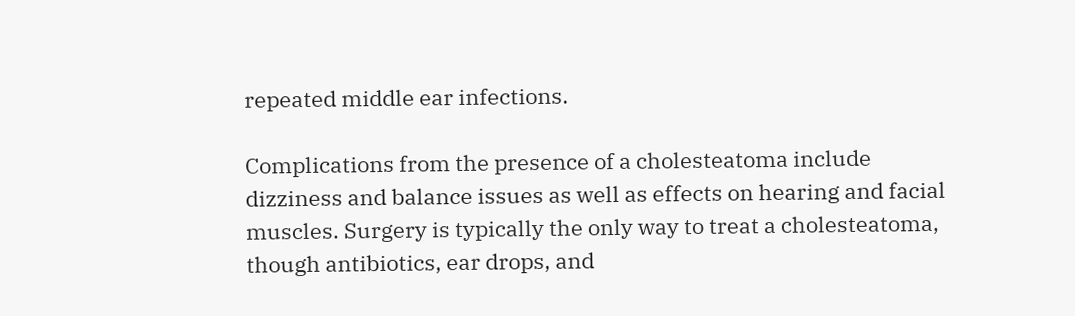repeated middle ear infections.

Complications from the presence of a cholesteatoma include dizziness and balance issues as well as effects on hearing and facial muscles. Surgery is typically the only way to treat a cholesteatoma, though antibiotics, ear drops, and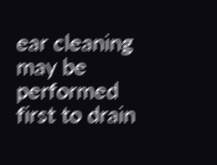ear cleaning may be performed first to drain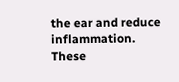the ear and reduce inflammation. These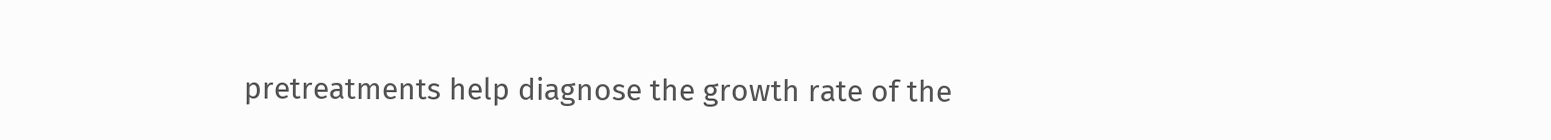pretreatments help diagnose the growth rate of the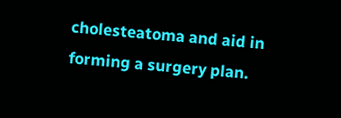cholesteatoma and aid in forming a surgery plan.